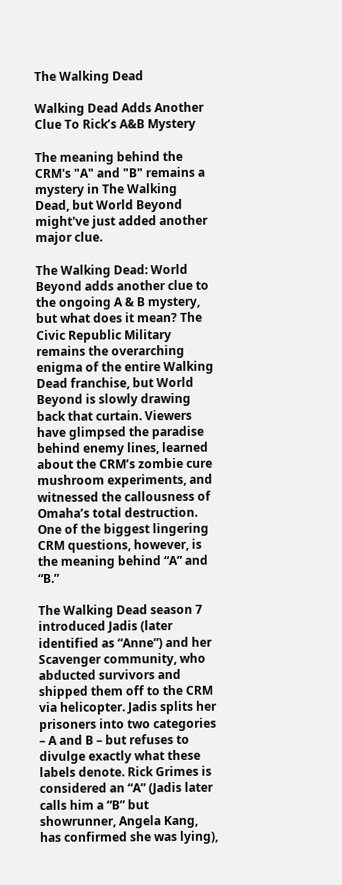The Walking Dead

Walking Dead Adds Another Clue To Rick’s A&B Mystery

The meaning behind the CRM's "A" and "B" remains a mystery in The Walking Dead, but World Beyond might've just added another major clue.

The Walking Dead: World Beyond adds another clue to the ongoing A & B mystery, but what does it mean? The Civic Republic Military remains the overarching enigma of the entire Walking Dead franchise, but World Beyond is slowly drawing back that curtain. Viewers have glimpsed the paradise behind enemy lines, learned about the CRM’s zombie cure mushroom experiments, and witnessed the callousness of Omaha’s total destruction. One of the biggest lingering CRM questions, however, is the meaning behind “A” and “B.”

The Walking Dead season 7 introduced Jadis (later identified as “Anne”) and her Scavenger community, who abducted survivors and shipped them off to the CRM via helicopter. Jadis splits her prisoners into two categories – A and B – but refuses to divulge exactly what these labels denote. Rick Grimes is considered an “A” (Jadis later calls him a “B” but showrunner, Angela Kang, has confirmed she was lying),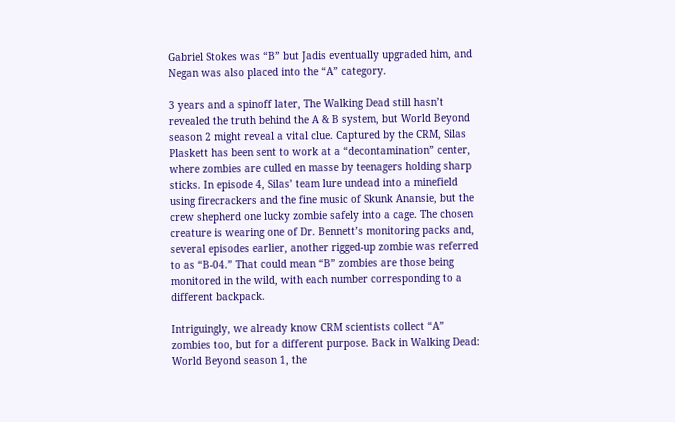Gabriel Stokes was “B” but Jadis eventually upgraded him, and Negan was also placed into the “A” category.

3 years and a spinoff later, The Walking Dead still hasn’t revealed the truth behind the A & B system, but World Beyond season 2 might reveal a vital clue. Captured by the CRM, Silas Plaskett has been sent to work at a “decontamination” center, where zombies are culled en masse by teenagers holding sharp sticks. In episode 4, Silas’ team lure undead into a minefield using firecrackers and the fine music of Skunk Anansie, but the crew shepherd one lucky zombie safely into a cage. The chosen creature is wearing one of Dr. Bennett’s monitoring packs and, several episodes earlier, another rigged-up zombie was referred to as “B-04.” That could mean “B” zombies are those being monitored in the wild, with each number corresponding to a different backpack.

Intriguingly, we already know CRM scientists collect “A” zombies too, but for a different purpose. Back in Walking Dead: World Beyond season 1, the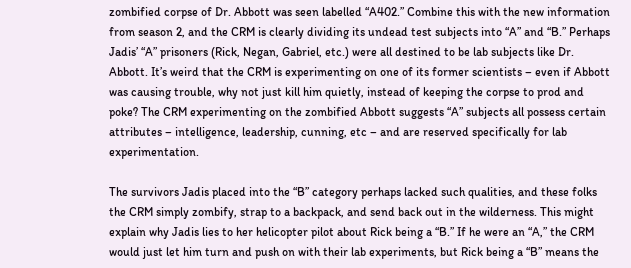zombified corpse of Dr. Abbott was seen labelled “A402.” Combine this with the new information from season 2, and the CRM is clearly dividing its undead test subjects into “A” and “B.” Perhaps Jadis’ “A” prisoners (Rick, Negan, Gabriel, etc.) were all destined to be lab subjects like Dr. Abbott. It’s weird that the CRM is experimenting on one of its former scientists – even if Abbott was causing trouble, why not just kill him quietly, instead of keeping the corpse to prod and poke? The CRM experimenting on the zombified Abbott suggests “A” subjects all possess certain attributes – intelligence, leadership, cunning, etc – and are reserved specifically for lab experimentation.

The survivors Jadis placed into the “B” category perhaps lacked such qualities, and these folks the CRM simply zombify, strap to a backpack, and send back out in the wilderness. This might explain why Jadis lies to her helicopter pilot about Rick being a “B.” If he were an “A,” the CRM would just let him turn and push on with their lab experiments, but Rick being a “B” means the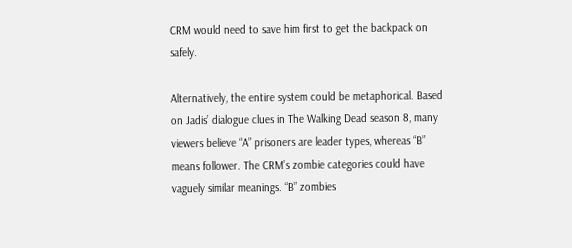CRM would need to save him first to get the backpack on safely.

Alternatively, the entire system could be metaphorical. Based on Jadis’ dialogue clues in The Walking Dead season 8, many viewers believe “A” prisoners are leader types, whereas “B” means follower. The CRM’s zombie categories could have vaguely similar meanings. “B” zombies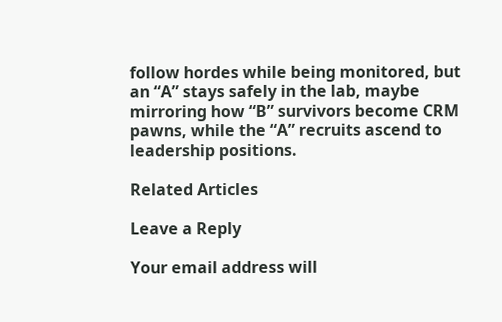follow hordes while being monitored, but an “A” stays safely in the lab, maybe mirroring how “B” survivors become CRM pawns, while the “A” recruits ascend to leadership positions.

Related Articles

Leave a Reply

Your email address will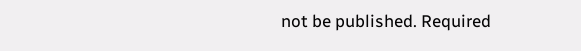not be published. Required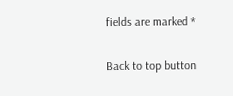fields are marked *

Back to top button